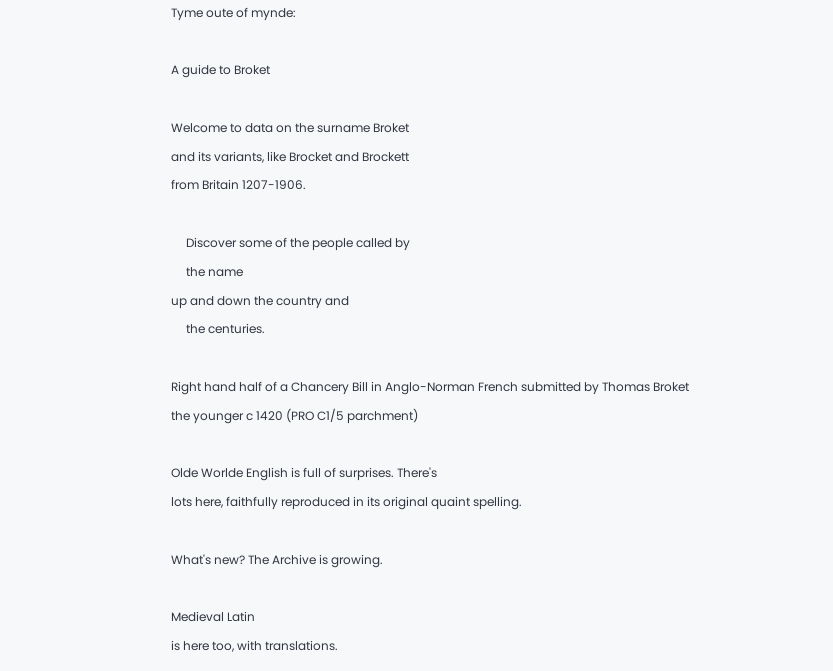Tyme oute of mynde:

A guide to Broket

Welcome to data on the surname Broket
and its variants, like Brocket and Brockett
from Britain 1207-1906.

     Discover some of the people called by
     the name
up and down the country and
     the centuries.

Right hand half of a Chancery Bill in Anglo-Norman French submitted by Thomas Broket the younger c 1420 (PRO C1/5 parchment)

Olde Worlde English is full of surprises. There's
lots here, faithfully reproduced in its original quaint spelling.

What's new? The Archive is growing.

Medieval Latin
is here too, with translations.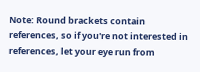Note: Round brackets contain references, so if you're not interested in references, let your eye run from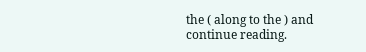the ( along to the ) and continue reading.